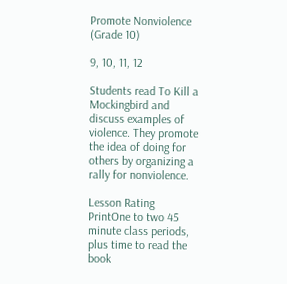Promote Nonviolence (Grade 10)

9, 10, 11, 12

Students read To Kill a Mockingbird and discuss examples of violence. They promote the idea of doing for others by organizing a rally for nonviolence.

Lesson Rating
PrintOne to two 45 minute class periods, plus time to read the book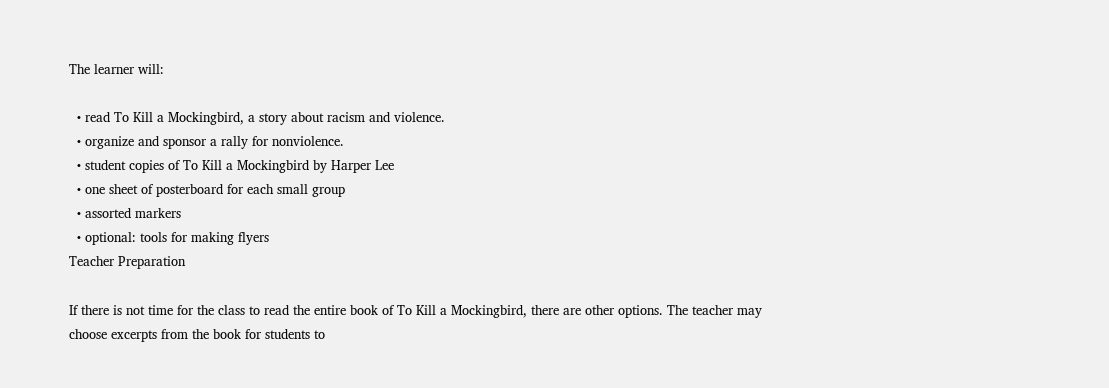The learner will:

  • read To Kill a Mockingbird, a story about racism and violence.
  • organize and sponsor a rally for nonviolence.
  • student copies of To Kill a Mockingbird by Harper Lee
  • one sheet of posterboard for each small group
  • assorted markers
  • optional: tools for making flyers
Teacher Preparation

If there is not time for the class to read the entire book of To Kill a Mockingbird, there are other options. The teacher may choose excerpts from the book for students to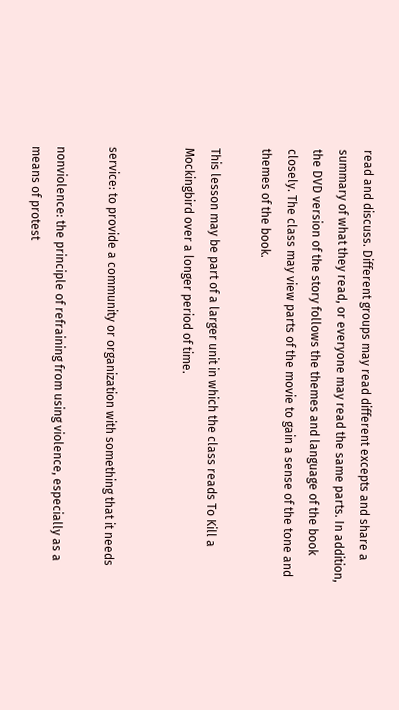read and discuss. Different groups may read different excepts and share a summary of what they read, or everyone may read the same parts. In addition, the DVD version of the story follows the themes and language of the book closely. The class may view parts of the movie to gain a sense of the tone and themes of the book.

This lesson may be part of a larger unit in which the class reads To Kill a Mockingbird over a longer period of time.


service: to provide a community or organization with something that it needs

nonviolence: the principle of refraining from using violence, especially as a means of protest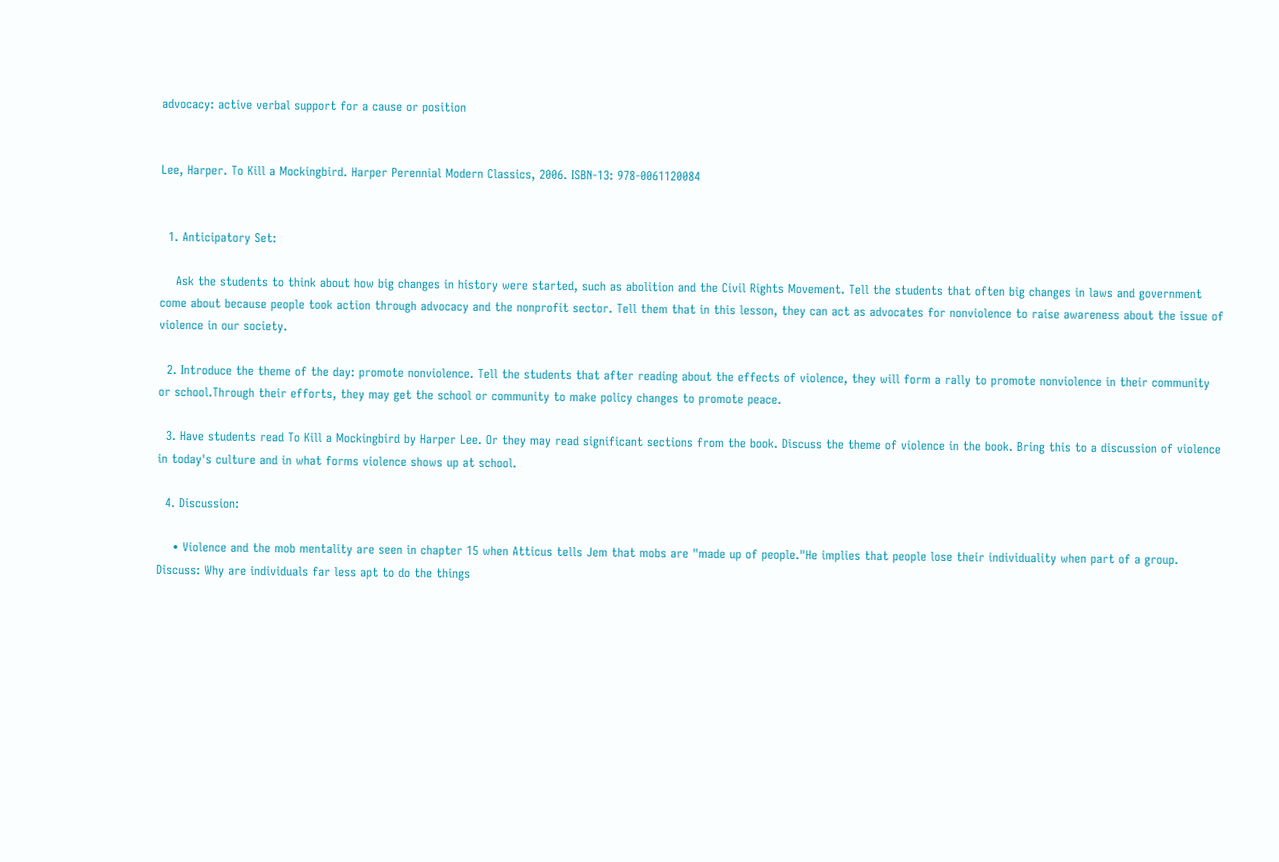advocacy: active verbal support for a cause or position


Lee, Harper. To Kill a Mockingbird. Harper Perennial Modern Classics, 2006. ISBN-13: 978-0061120084


  1. Anticipatory Set:

    Ask the students to think about how big changes in history were started, such as abolition and the Civil Rights Movement. Tell the students that often big changes in laws and government come about because people took action through advocacy and the nonprofit sector. Tell them that in this lesson, they can act as advocates for nonviolence to raise awareness about the issue of violence in our society.

  2. Introduce the theme of the day: promote nonviolence. Tell the students that after reading about the effects of violence, they will form a rally to promote nonviolence in their community or school.Through their efforts, they may get the school or community to make policy changes to promote peace.

  3. Have students read To Kill a Mockingbird by Harper Lee. Or they may read significant sections from the book. Discuss the theme of violence in the book. Bring this to a discussion of violence in today's culture and in what forms violence shows up at school.

  4. Discussion:

    • Violence and the mob mentality are seen in chapter 15 when Atticus tells Jem that mobs are "made up of people."He implies that people lose their individuality when part of a group. Discuss: Why are individuals far less apt to do the things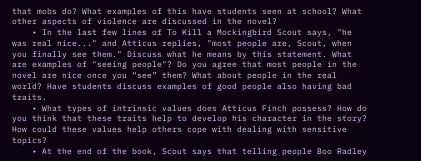that mobs do? What examples of this have students seen at school? What other aspects of violence are discussed in the novel?
    • In the last few lines of To Kill a Mockingbird Scout says, "he was real nice..." and Atticus replies, "most people are, Scout, when you finally see them." Discuss what he means by this statement. What are examples of "seeing people"? Do you agree that most people in the novel are nice once you “see” them? What about people in the real world? Have students discuss examples of good people also having bad traits.
    • What types of intrinsic values does Atticus Finch possess? How do you think that these traits help to develop his character in the story? How could these values help others cope with dealing with sensitive topics?
    • At the end of the book, Scout says that telling people Boo Radley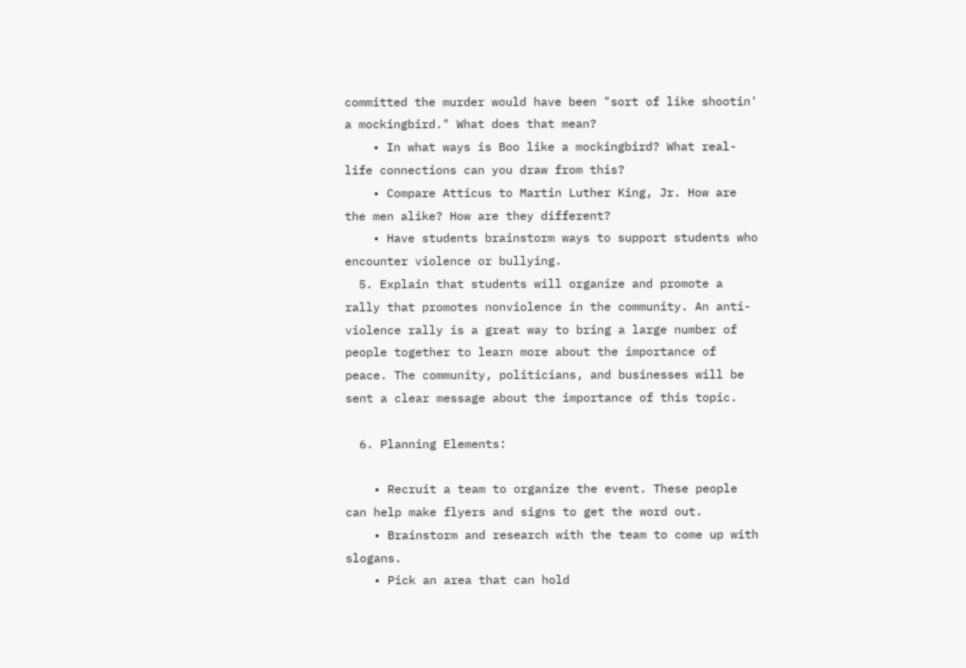committed the murder would have been "sort of like shootin' a mockingbird." What does that mean?
    • In what ways is Boo like a mockingbird? What real-life connections can you draw from this?
    • Compare Atticus to Martin Luther King, Jr. How are the men alike? How are they different?
    • Have students brainstorm ways to support students who encounter violence or bullying.
  5. Explain that students will organize and promote a rally that promotes nonviolence in the community. An anti-violence rally is a great way to bring a large number of people together to learn more about the importance of peace. The community, politicians, and businesses will be sent a clear message about the importance of this topic.

  6. Planning Elements:

    • Recruit a team to organize the event. These people can help make flyers and signs to get the word out.
    • Brainstorm and research with the team to come up with slogans.
    • Pick an area that can hold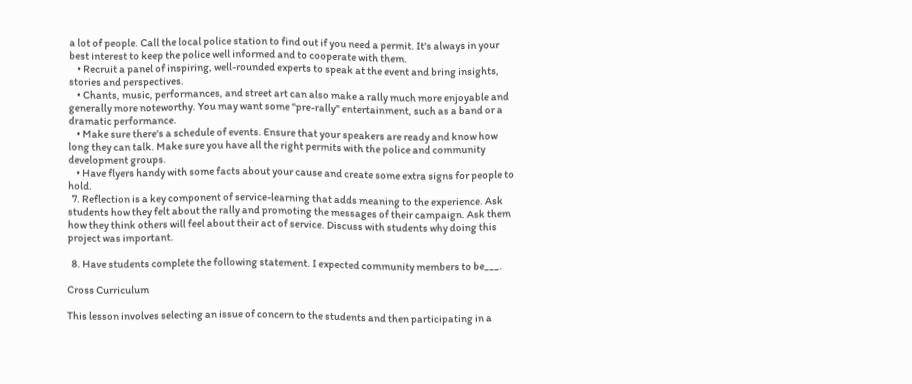a lot of people. Call the local police station to find out if you need a permit. It's always in your best interest to keep the police well informed and to cooperate with them.
    • Recruit a panel of inspiring, well-rounded experts to speak at the event and bring insights, stories and perspectives.
    • Chants, music, performances, and street art can also make a rally much more enjoyable and generally more noteworthy. You may want some "pre-rally" entertainment, such as a band or a dramatic performance.
    • Make sure there's a schedule of events. Ensure that your speakers are ready and know how long they can talk. Make sure you have all the right permits with the police and community development groups.
    • Have flyers handy with some facts about your cause and create some extra signs for people to hold.
  7. Reflection is a key component of service-learning that adds meaning to the experience. Ask students how they felt about the rally and promoting the messages of their campaign. Ask them how they think others will feel about their act of service. Discuss with students why doing this project was important.

  8. Have students complete the following statement. I expected community members to be___.

Cross Curriculum

This lesson involves selecting an issue of concern to the students and then participating in a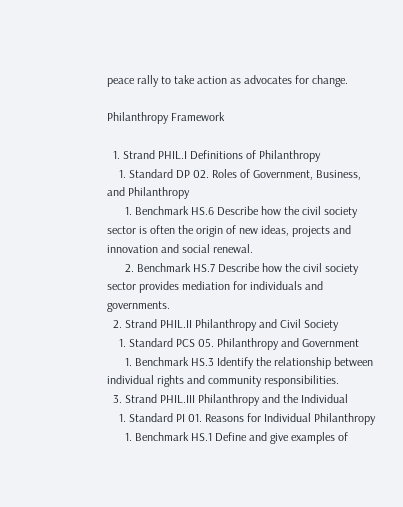peace rally to take action as advocates for change.

Philanthropy Framework

  1. Strand PHIL.I Definitions of Philanthropy
    1. Standard DP 02. Roles of Government, Business, and Philanthropy
      1. Benchmark HS.6 Describe how the civil society sector is often the origin of new ideas, projects and innovation and social renewal.
      2. Benchmark HS.7 Describe how the civil society sector provides mediation for individuals and governments.
  2. Strand PHIL.II Philanthropy and Civil Society
    1. Standard PCS 05. Philanthropy and Government
      1. Benchmark HS.3 Identify the relationship between individual rights and community responsibilities.
  3. Strand PHIL.III Philanthropy and the Individual
    1. Standard PI 01. Reasons for Individual Philanthropy
      1. Benchmark HS.1 Define and give examples of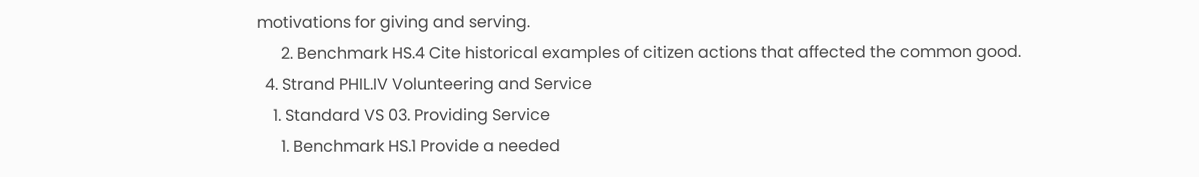motivations for giving and serving.
      2. Benchmark HS.4 Cite historical examples of citizen actions that affected the common good.
  4. Strand PHIL.IV Volunteering and Service
    1. Standard VS 03. Providing Service
      1. Benchmark HS.1 Provide a needed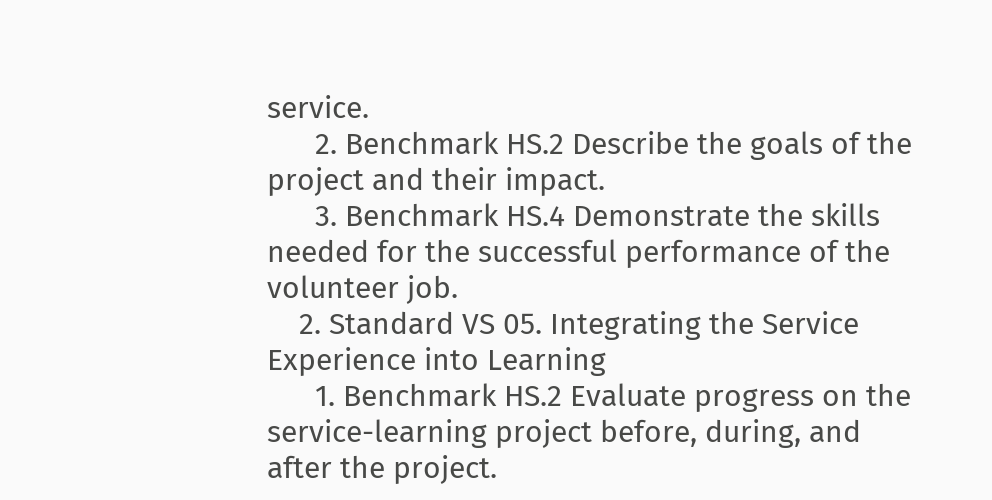service.
      2. Benchmark HS.2 Describe the goals of the project and their impact.
      3. Benchmark HS.4 Demonstrate the skills needed for the successful performance of the volunteer job.
    2. Standard VS 05. Integrating the Service Experience into Learning
      1. Benchmark HS.2 Evaluate progress on the service-learning project before, during, and after the project.